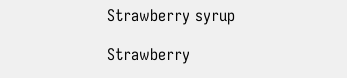Strawberry syrup

Strawberry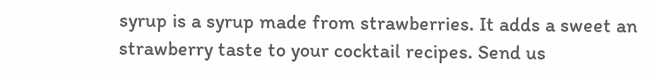syrup is a syrup made from strawberries. It adds a sweet an strawberry taste to your cocktail recipes. Send us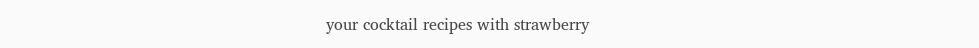your cocktail recipes with strawberry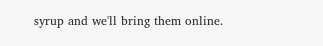syrup and we'll bring them online.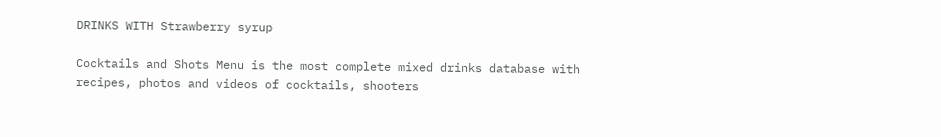DRINKS WITH Strawberry syrup

Cocktails and Shots Menu is the most complete mixed drinks database with recipes, photos and videos of cocktails, shooters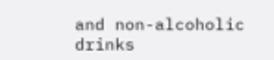and non-alcoholic drinks